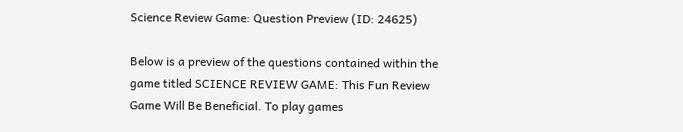Science Review Game: Question Preview (ID: 24625)

Below is a preview of the questions contained within the game titled SCIENCE REVIEW GAME: This Fun Review Game Will Be Beneficial. To play games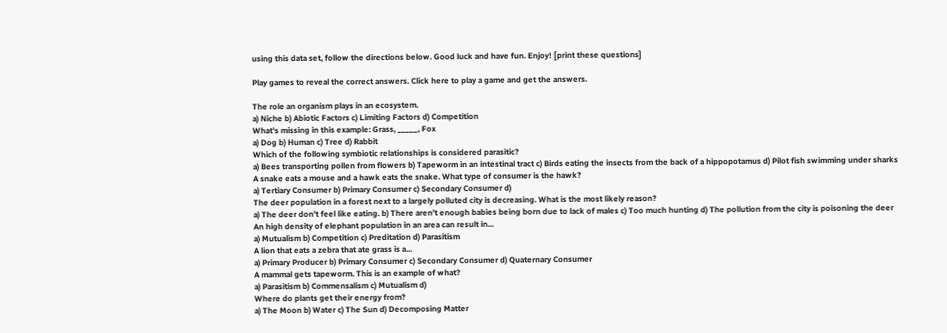using this data set, follow the directions below. Good luck and have fun. Enjoy! [print these questions]

Play games to reveal the correct answers. Click here to play a game and get the answers.

The role an organism plays in an ecosystem.
a) Niche b) Abiotic Factors c) Limiting Factors d) Competition
What's missing in this example: Grass, _____, Fox
a) Dog b) Human c) Tree d) Rabbit
Which of the following symbiotic relationships is considered parasitic?
a) Bees transporting pollen from flowers b) Tapeworm in an intestinal tract c) Birds eating the insects from the back of a hippopotamus d) Pilot fish swimming under sharks
A snake eats a mouse and a hawk eats the snake. What type of consumer is the hawk?
a) Tertiary Consumer b) Primary Consumer c) Secondary Consumer d)
The deer population in a forest next to a largely polluted city is decreasing. What is the most likely reason?
a) The deer don't feel like eating. b) There aren't enough babies being born due to lack of males c) Too much hunting d) The pollution from the city is poisoning the deer
An high density of elephant population in an area can result in...
a) Mutualism b) Competition c) Preditation d) Parasitism
A lion that eats a zebra that ate grass is a...
a) Primary Producer b) Primary Consumer c) Secondary Consumer d) Quaternary Consumer
A mammal gets tapeworm. This is an example of what?
a) Parasitism b) Commensalism c) Mutualism d)
Where do plants get their energy from?
a) The Moon b) Water c) The Sun d) Decomposing Matter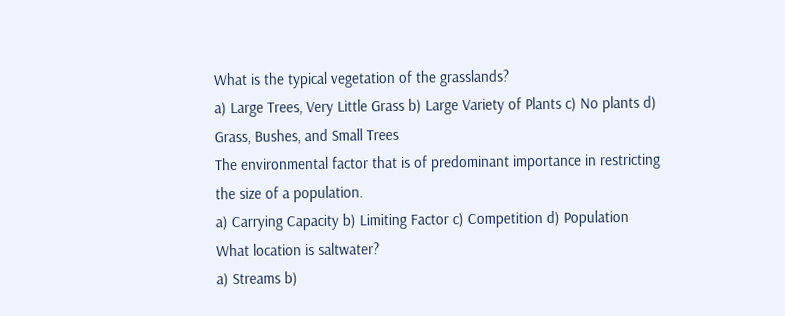What is the typical vegetation of the grasslands?
a) Large Trees, Very Little Grass b) Large Variety of Plants c) No plants d) Grass, Bushes, and Small Trees
The environmental factor that is of predominant importance in restricting the size of a population.
a) Carrying Capacity b) Limiting Factor c) Competition d) Population
What location is saltwater?
a) Streams b)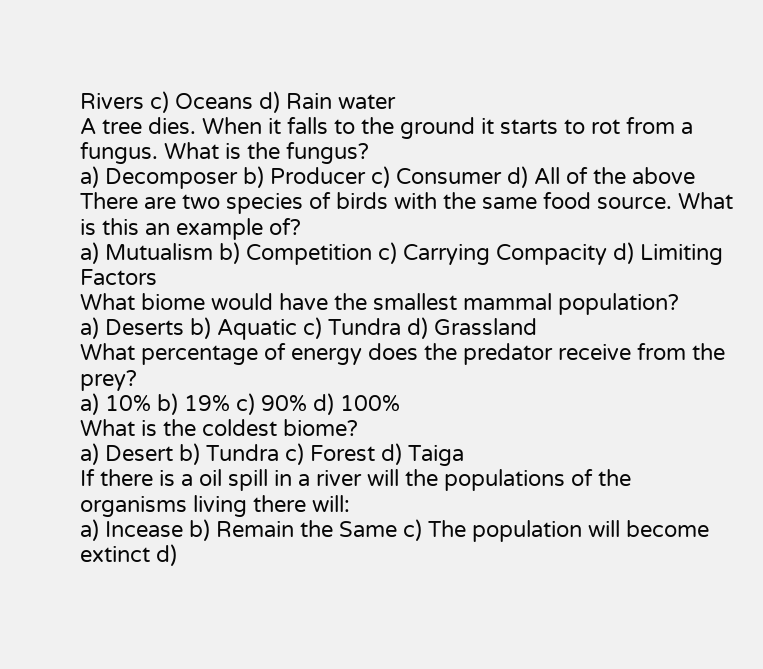Rivers c) Oceans d) Rain water
A tree dies. When it falls to the ground it starts to rot from a fungus. What is the fungus?
a) Decomposer b) Producer c) Consumer d) All of the above
There are two species of birds with the same food source. What is this an example of?
a) Mutualism b) Competition c) Carrying Compacity d) Limiting Factors
What biome would have the smallest mammal population?
a) Deserts b) Aquatic c) Tundra d) Grassland
What percentage of energy does the predator receive from the prey?
a) 10% b) 19% c) 90% d) 100%
What is the coldest biome?
a) Desert b) Tundra c) Forest d) Taiga
If there is a oil spill in a river will the populations of the organisms living there will:
a) Incease b) Remain the Same c) The population will become extinct d)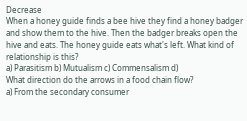Decrease
When a honey guide finds a bee hive they find a honey badger and show them to the hive. Then the badger breaks open the hive and eats. The honey guide eats what's left. What kind of relationship is this?
a) Parasitism b) Mutualism c) Commensalism d)
What direction do the arrows in a food chain flow?
a) From the secondary consumer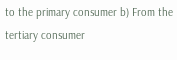to the primary consumer b) From the tertiary consumer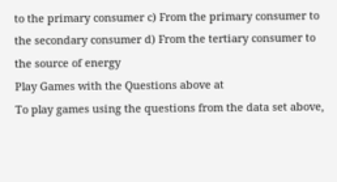to the primary consumer c) From the primary consumer to the secondary consumer d) From the tertiary consumer to the source of energy
Play Games with the Questions above at
To play games using the questions from the data set above,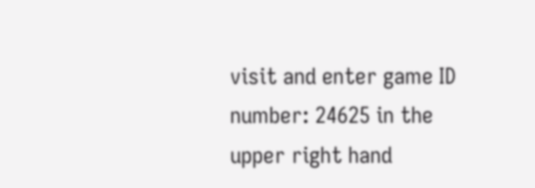visit and enter game ID number: 24625 in the upper right hand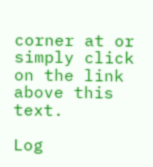corner at or simply click on the link above this text.

Log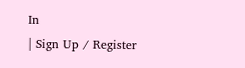In
| Sign Up / Register